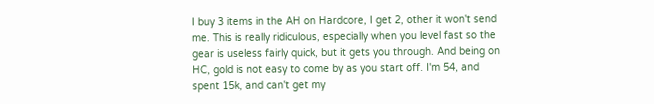I buy 3 items in the AH on Hardcore, I get 2, other it won't send me. This is really ridiculous, especially when you level fast so the gear is useless fairly quick, but it gets you through. And being on HC, gold is not easy to come by as you start off. I'm 54, and spent 15k, and can't get my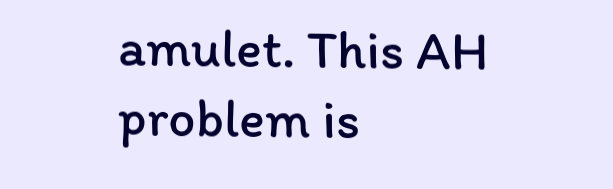amulet. This AH problem is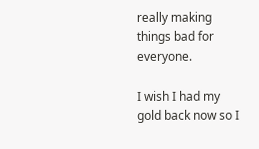really making things bad for everyone.

I wish I had my gold back now so I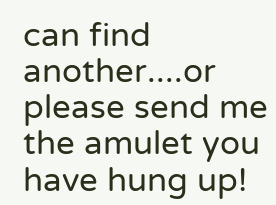can find another....or please send me the amulet you have hung up!